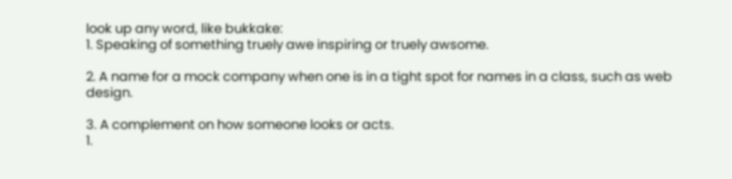look up any word, like bukkake:
1. Speaking of something truely awe inspiring or truely awsome.

2. A name for a mock company when one is in a tight spot for names in a class, such as web design.

3. A complement on how someone looks or acts.
1.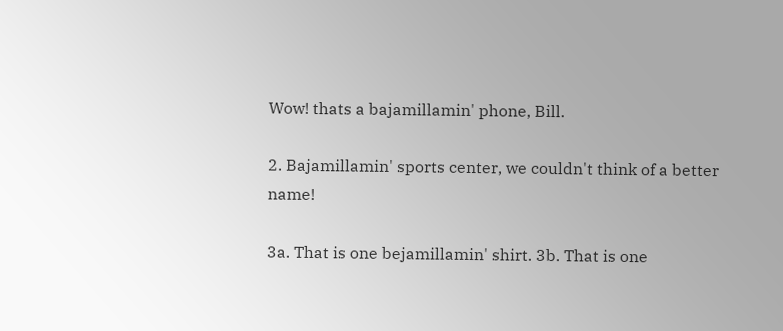Wow! thats a bajamillamin' phone, Bill.

2. Bajamillamin' sports center, we couldn't think of a better name!

3a. That is one bejamillamin' shirt. 3b. That is one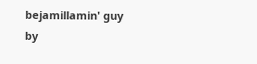bejamillamin' guy
by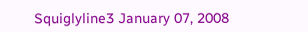Squiglyline3 January 07, 2008